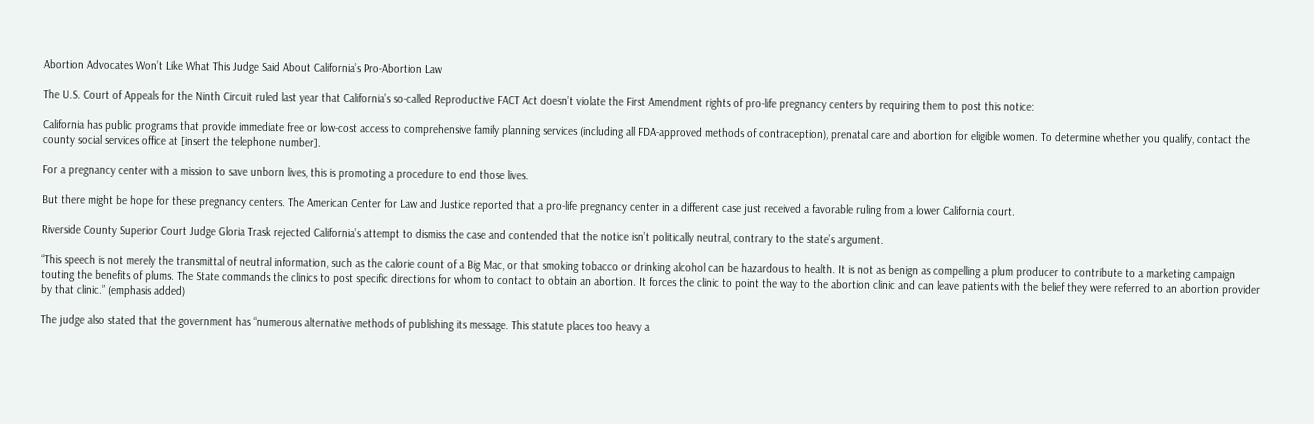Abortion Advocates Won’t Like What This Judge Said About California’s Pro-Abortion Law

The U.S. Court of Appeals for the Ninth Circuit ruled last year that California’s so-called Reproductive FACT Act doesn’t violate the First Amendment rights of pro-life pregnancy centers by requiring them to post this notice:

California has public programs that provide immediate free or low-cost access to comprehensive family planning services (including all FDA-approved methods of contraception), prenatal care and abortion for eligible women. To determine whether you qualify, contact the county social services office at [insert the telephone number].

For a pregnancy center with a mission to save unborn lives, this is promoting a procedure to end those lives.

But there might be hope for these pregnancy centers. The American Center for Law and Justice reported that a pro-life pregnancy center in a different case just received a favorable ruling from a lower California court.

Riverside County Superior Court Judge Gloria Trask rejected California’s attempt to dismiss the case and contended that the notice isn’t politically neutral, contrary to the state’s argument.

“This speech is not merely the transmittal of neutral information, such as the calorie count of a Big Mac, or that smoking tobacco or drinking alcohol can be hazardous to health. It is not as benign as compelling a plum producer to contribute to a marketing campaign touting the benefits of plums. The State commands the clinics to post specific directions for whom to contact to obtain an abortion. It forces the clinic to point the way to the abortion clinic and can leave patients with the belief they were referred to an abortion provider by that clinic.” (emphasis added)

The judge also stated that the government has “numerous alternative methods of publishing its message. This statute places too heavy a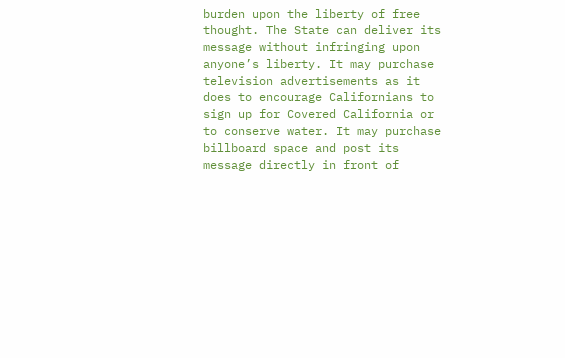burden upon the liberty of free thought. The State can deliver its message without infringing upon anyone’s liberty. It may purchase television advertisements as it does to encourage Californians to sign up for Covered California or to conserve water. It may purchase billboard space and post its message directly in front of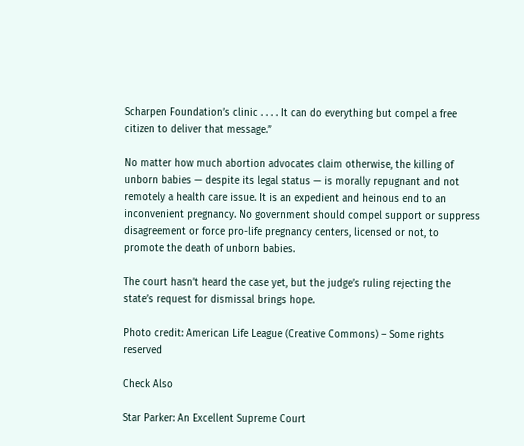Scharpen Foundation’s clinic . . . . It can do everything but compel a free citizen to deliver that message.”

No matter how much abortion advocates claim otherwise, the killing of unborn babies — despite its legal status — is morally repugnant and not remotely a health care issue. It is an expedient and heinous end to an inconvenient pregnancy. No government should compel support or suppress disagreement or force pro-life pregnancy centers, licensed or not, to promote the death of unborn babies.

The court hasn’t heard the case yet, but the judge’s ruling rejecting the state’s request for dismissal brings hope.

Photo credit: American Life League (Creative Commons) – Some rights reserved

Check Also

Star Parker: An Excellent Supreme Court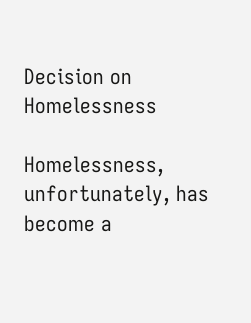Decision on Homelessness

Homelessness, unfortunately, has become a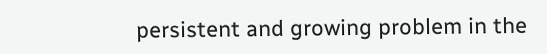persistent and growing problem in the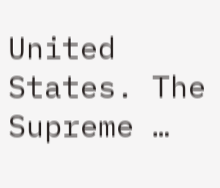United States. The Supreme …